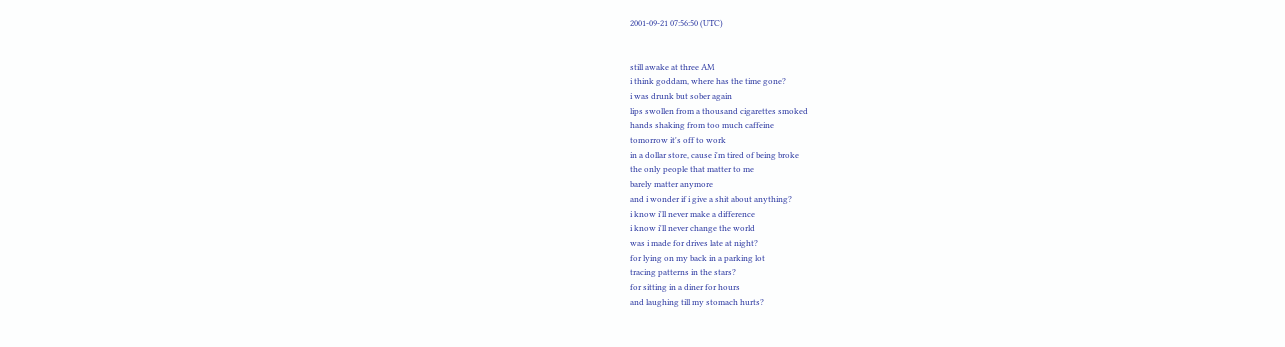2001-09-21 07:56:50 (UTC)


still awake at three AM
i think goddam, where has the time gone?
i was drunk but sober again
lips swollen from a thousand cigarettes smoked
hands shaking from too much caffeine
tomorrow it's off to work
in a dollar store, cause i'm tired of being broke
the only people that matter to me
barely matter anymore
and i wonder if i give a shit about anything?
i know i'll never make a difference
i know i'll never change the world
was i made for drives late at night?
for lying on my back in a parking lot
tracing patterns in the stars?
for sitting in a diner for hours
and laughing till my stomach hurts?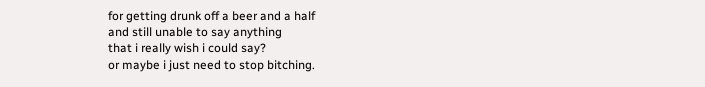for getting drunk off a beer and a half
and still unable to say anything
that i really wish i could say?
or maybe i just need to stop bitching.